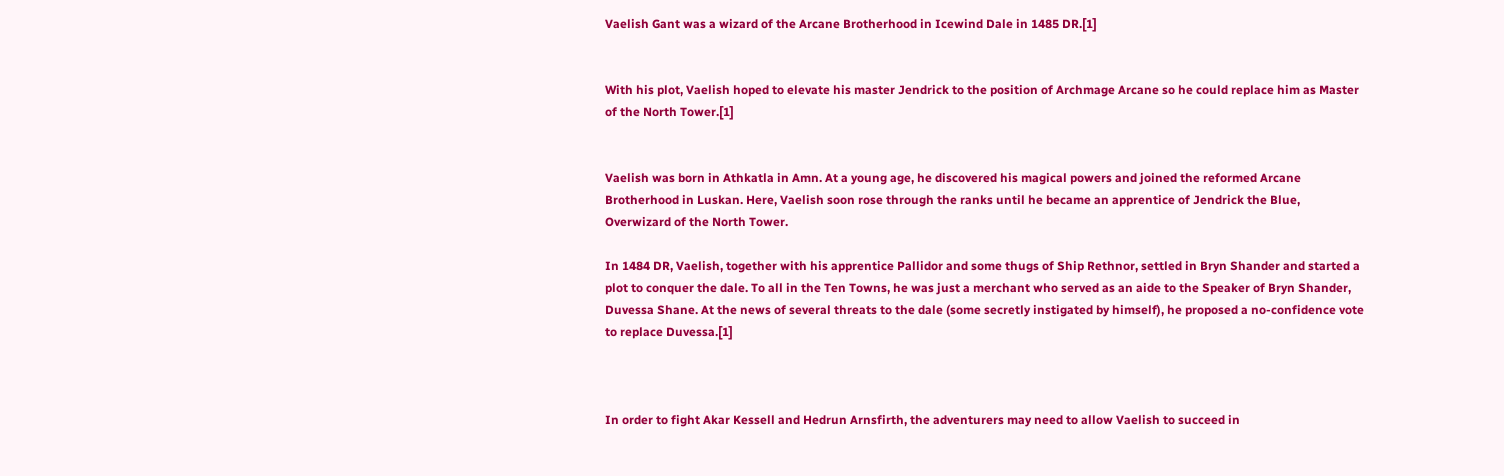Vaelish Gant was a wizard of the Arcane Brotherhood in Icewind Dale in 1485 DR.[1]


With his plot, Vaelish hoped to elevate his master Jendrick to the position of Archmage Arcane so he could replace him as Master of the North Tower.[1]


Vaelish was born in Athkatla in Amn. At a young age, he discovered his magical powers and joined the reformed Arcane Brotherhood in Luskan. Here, Vaelish soon rose through the ranks until he became an apprentice of Jendrick the Blue, Overwizard of the North Tower.

In 1484 DR, Vaelish, together with his apprentice Pallidor and some thugs of Ship Rethnor, settled in Bryn Shander and started a plot to conquer the dale. To all in the Ten Towns, he was just a merchant who served as an aide to the Speaker of Bryn Shander, Duvessa Shane. At the news of several threats to the dale (some secretly instigated by himself), he proposed a no-confidence vote to replace Duvessa.[1]



In order to fight Akar Kessell and Hedrun Arnsfirth, the adventurers may need to allow Vaelish to succeed in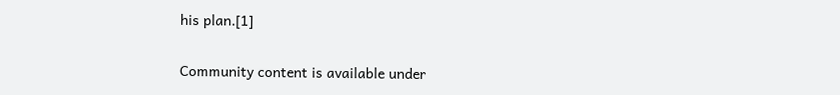his plan.[1]


Community content is available under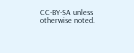CC-BY-SA unless otherwise noted.